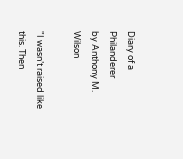Diary of a Philanderer
by Anthony M. Wilson

"I wasn’t raised like this. Then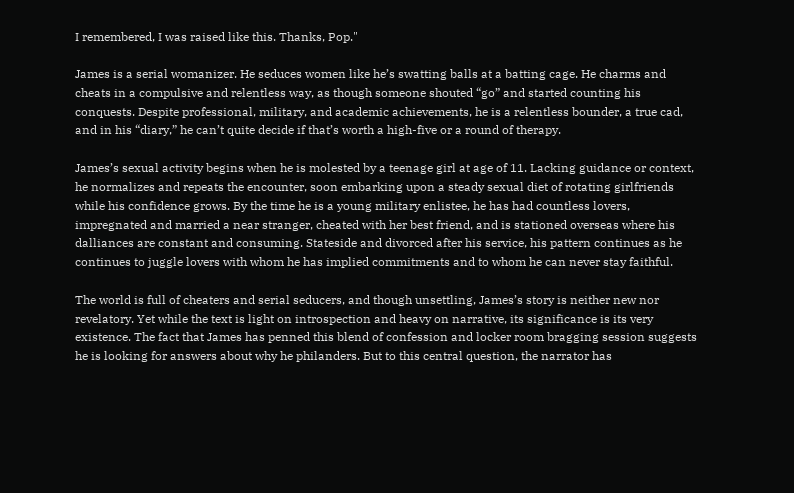I remembered, I was raised like this. Thanks, Pop."

James is a serial womanizer. He seduces women like he’s swatting balls at a batting cage. He charms and cheats in a compulsive and relentless way, as though someone shouted “go” and started counting his conquests. Despite professional, military, and academic achievements, he is a relentless bounder, a true cad, and in his “diary,” he can’t quite decide if that’s worth a high-five or a round of therapy.

James’s sexual activity begins when he is molested by a teenage girl at age of 11. Lacking guidance or context, he normalizes and repeats the encounter, soon embarking upon a steady sexual diet of rotating girlfriends while his confidence grows. By the time he is a young military enlistee, he has had countless lovers, impregnated and married a near stranger, cheated with her best friend, and is stationed overseas where his dalliances are constant and consuming. Stateside and divorced after his service, his pattern continues as he continues to juggle lovers with whom he has implied commitments and to whom he can never stay faithful.

The world is full of cheaters and serial seducers, and though unsettling, James’s story is neither new nor revelatory. Yet while the text is light on introspection and heavy on narrative, its significance is its very existence. The fact that James has penned this blend of confession and locker room bragging session suggests he is looking for answers about why he philanders. But to this central question, the narrator has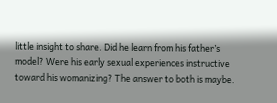little insight to share. Did he learn from his father’s model? Were his early sexual experiences instructive toward his womanizing? The answer to both is maybe.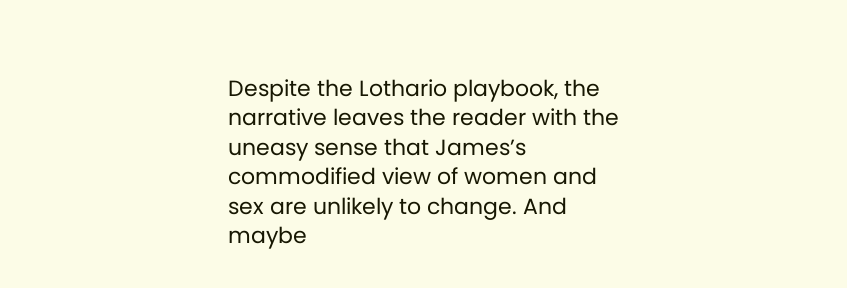Despite the Lothario playbook, the narrative leaves the reader with the uneasy sense that James’s commodified view of women and sex are unlikely to change. And maybe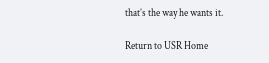that’s the way he wants it.

Return to USR Home